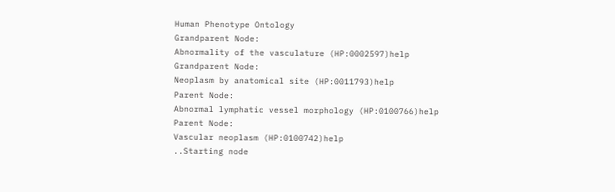Human Phenotype Ontology
Grandparent Node:
Abnormality of the vasculature (HP:0002597)help
Grandparent Node:
Neoplasm by anatomical site (HP:0011793)help
Parent Node:
Abnormal lymphatic vessel morphology (HP:0100766)help
Parent Node:
Vascular neoplasm (HP:0100742)help
..Starting node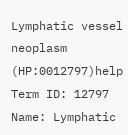Lymphatic vessel neoplasm (HP:0012797)help
Term ID: 12797
Name: Lymphatic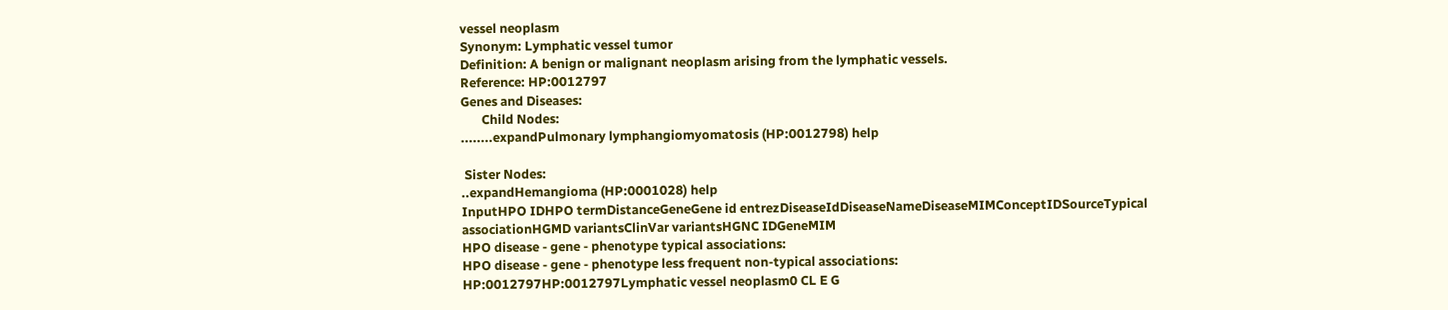vessel neoplasm
Synonym: Lymphatic vessel tumor
Definition: A benign or malignant neoplasm arising from the lymphatic vessels.
Reference: HP:0012797
Genes and Diseases:
       Child Nodes:
........expandPulmonary lymphangiomyomatosis (HP:0012798) help

 Sister Nodes:
..expandHemangioma (HP:0001028) help
InputHPO IDHPO termDistanceGeneGene id entrezDiseaseIdDiseaseNameDiseaseMIMConceptIDSourceTypical associationHGMD variantsClinVar variantsHGNC IDGeneMIM
HPO disease - gene - phenotype typical associations:
HPO disease - gene - phenotype less frequent non-typical associations:
HP:0012797HP:0012797Lymphatic vessel neoplasm0 CL E G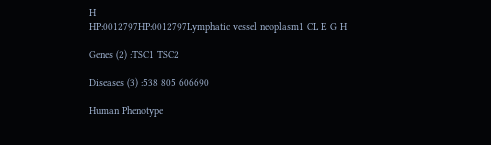H
HP:0012797HP:0012797Lymphatic vessel neoplasm1 CL E G H

Genes (2) :TSC1 TSC2

Diseases (3) :538 805 606690

Human Phenotype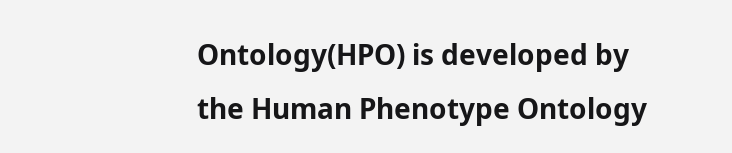Ontology(HPO) is developed by the Human Phenotype Ontology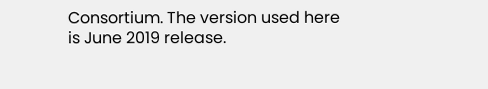Consortium. The version used here is June 2019 release.